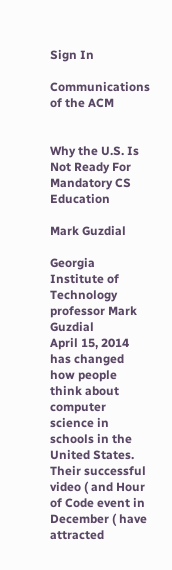Sign In

Communications of the ACM


Why the U.S. Is Not Ready For Mandatory CS Education

Mark Guzdial

Georgia Institute of Technology professor Mark Guzdial
April 15, 2014 has changed how people think about computer science in schools in the United States. Their successful video ( and Hour of Code event in December ( have attracted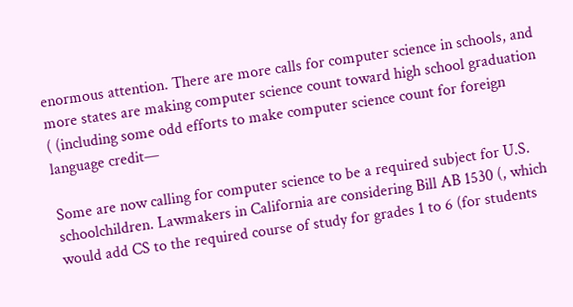enormous attention. There are more calls for computer science in schools, and more states are making computer science count toward high school graduation ( (including some odd efforts to make computer science count for foreign language credit—

Some are now calling for computer science to be a required subject for U.S. schoolchildren. Lawmakers in California are considering Bill AB 1530 (, which would add CS to the required course of study for grades 1 to 6 (for students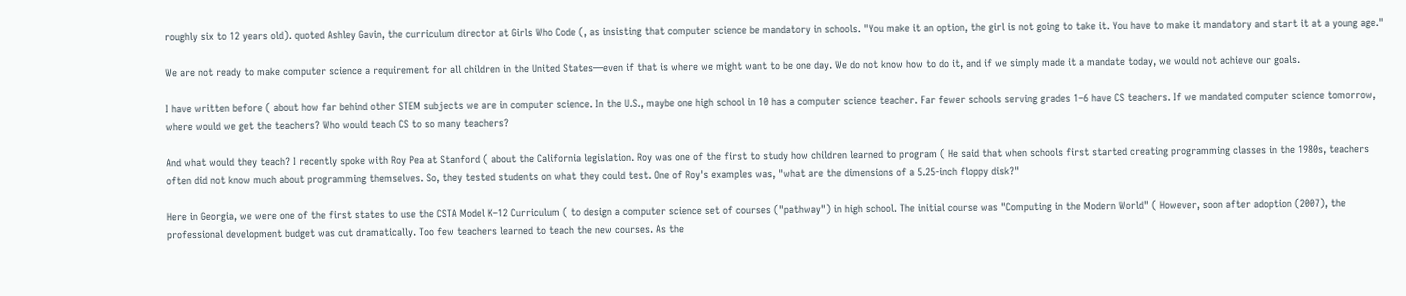roughly six to 12 years old). quoted Ashley Gavin, the curriculum director at Girls Who Code (, as insisting that computer science be mandatory in schools. "You make it an option, the girl is not going to take it. You have to make it mandatory and start it at a young age."

We are not ready to make computer science a requirement for all children in the United States—even if that is where we might want to be one day. We do not know how to do it, and if we simply made it a mandate today, we would not achieve our goals.

I have written before ( about how far behind other STEM subjects we are in computer science. In the U.S., maybe one high school in 10 has a computer science teacher. Far fewer schools serving grades 1–6 have CS teachers. If we mandated computer science tomorrow, where would we get the teachers? Who would teach CS to so many teachers?

And what would they teach? I recently spoke with Roy Pea at Stanford ( about the California legislation. Roy was one of the first to study how children learned to program ( He said that when schools first started creating programming classes in the 1980s, teachers often did not know much about programming themselves. So, they tested students on what they could test. One of Roy's examples was, "what are the dimensions of a 5.25-inch floppy disk?"

Here in Georgia, we were one of the first states to use the CSTA Model K–12 Curriculum ( to design a computer science set of courses ("pathway") in high school. The initial course was "Computing in the Modern World" ( However, soon after adoption (2007), the professional development budget was cut dramatically. Too few teachers learned to teach the new courses. As the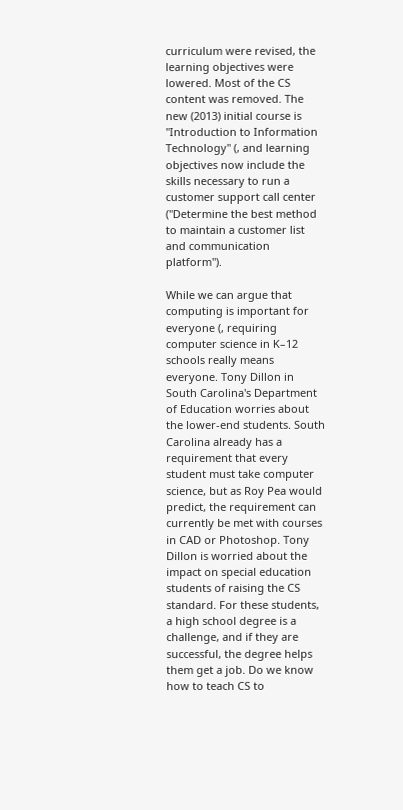curriculum were revised, the learning objectives were lowered. Most of the CS content was removed. The new (2013) initial course is "Introduction to Information Technology" (, and learning objectives now include the skills necessary to run a customer support call center ("Determine the best method to maintain a customer list and communication platform").

While we can argue that computing is important for everyone (, requiring computer science in K–12 schools really means everyone. Tony Dillon in South Carolina's Department of Education worries about the lower-end students. South Carolina already has a requirement that every student must take computer science, but as Roy Pea would predict, the requirement can currently be met with courses in CAD or Photoshop. Tony Dillon is worried about the impact on special education students of raising the CS standard. For these students, a high school degree is a challenge, and if they are successful, the degree helps them get a job. Do we know how to teach CS to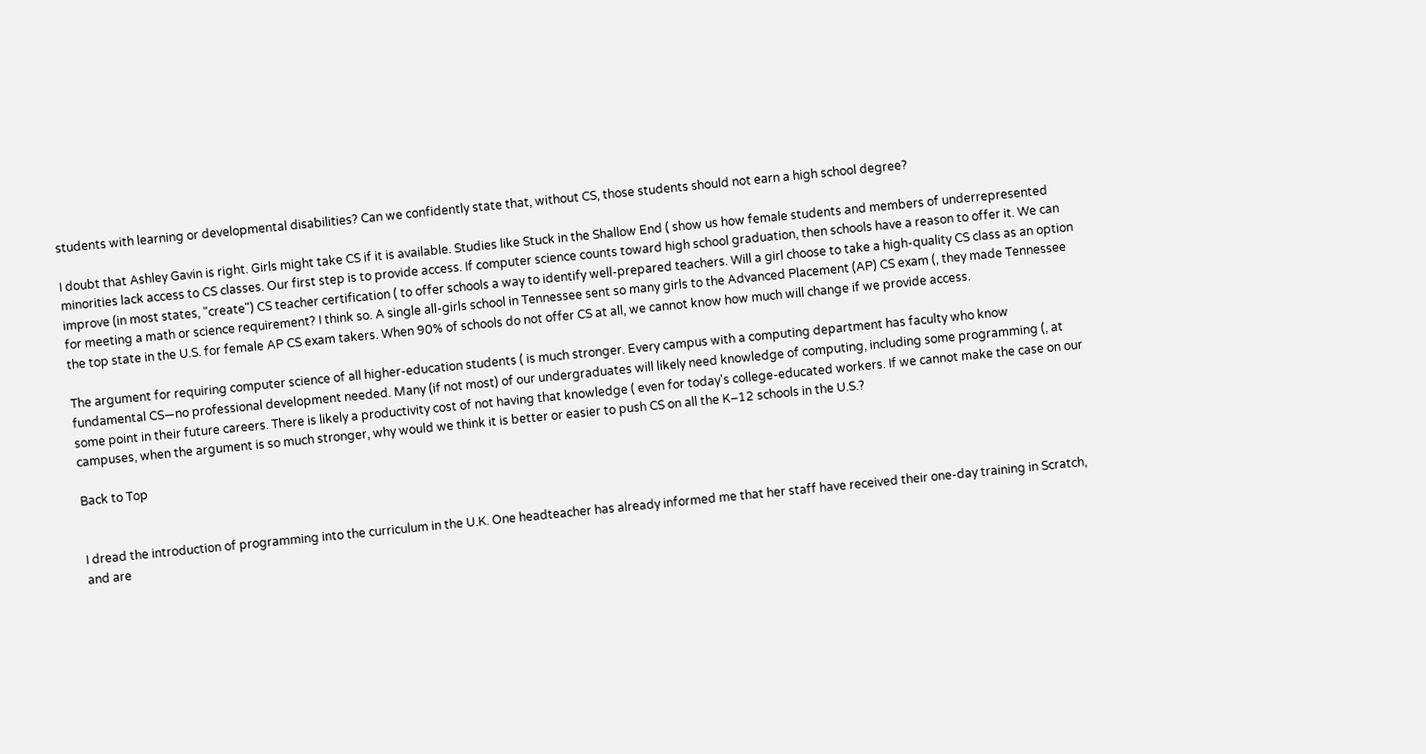students with learning or developmental disabilities? Can we confidently state that, without CS, those students should not earn a high school degree?

I doubt that Ashley Gavin is right. Girls might take CS if it is available. Studies like Stuck in the Shallow End ( show us how female students and members of underrepresented minorities lack access to CS classes. Our first step is to provide access. If computer science counts toward high school graduation, then schools have a reason to offer it. We can improve (in most states, "create") CS teacher certification ( to offer schools a way to identify well-prepared teachers. Will a girl choose to take a high-quality CS class as an option for meeting a math or science requirement? I think so. A single all-girls school in Tennessee sent so many girls to the Advanced Placement (AP) CS exam (, they made Tennessee the top state in the U.S. for female AP CS exam takers. When 90% of schools do not offer CS at all, we cannot know how much will change if we provide access.

The argument for requiring computer science of all higher-education students ( is much stronger. Every campus with a computing department has faculty who know fundamental CS—no professional development needed. Many (if not most) of our undergraduates will likely need knowledge of computing, including some programming (, at some point in their future careers. There is likely a productivity cost of not having that knowledge ( even for today's college-educated workers. If we cannot make the case on our campuses, when the argument is so much stronger, why would we think it is better or easier to push CS on all the K–12 schools in the U.S.?

Back to Top


I dread the introduction of programming into the curriculum in the U.K. One headteacher has already informed me that her staff have received their one-day training in Scratch, and are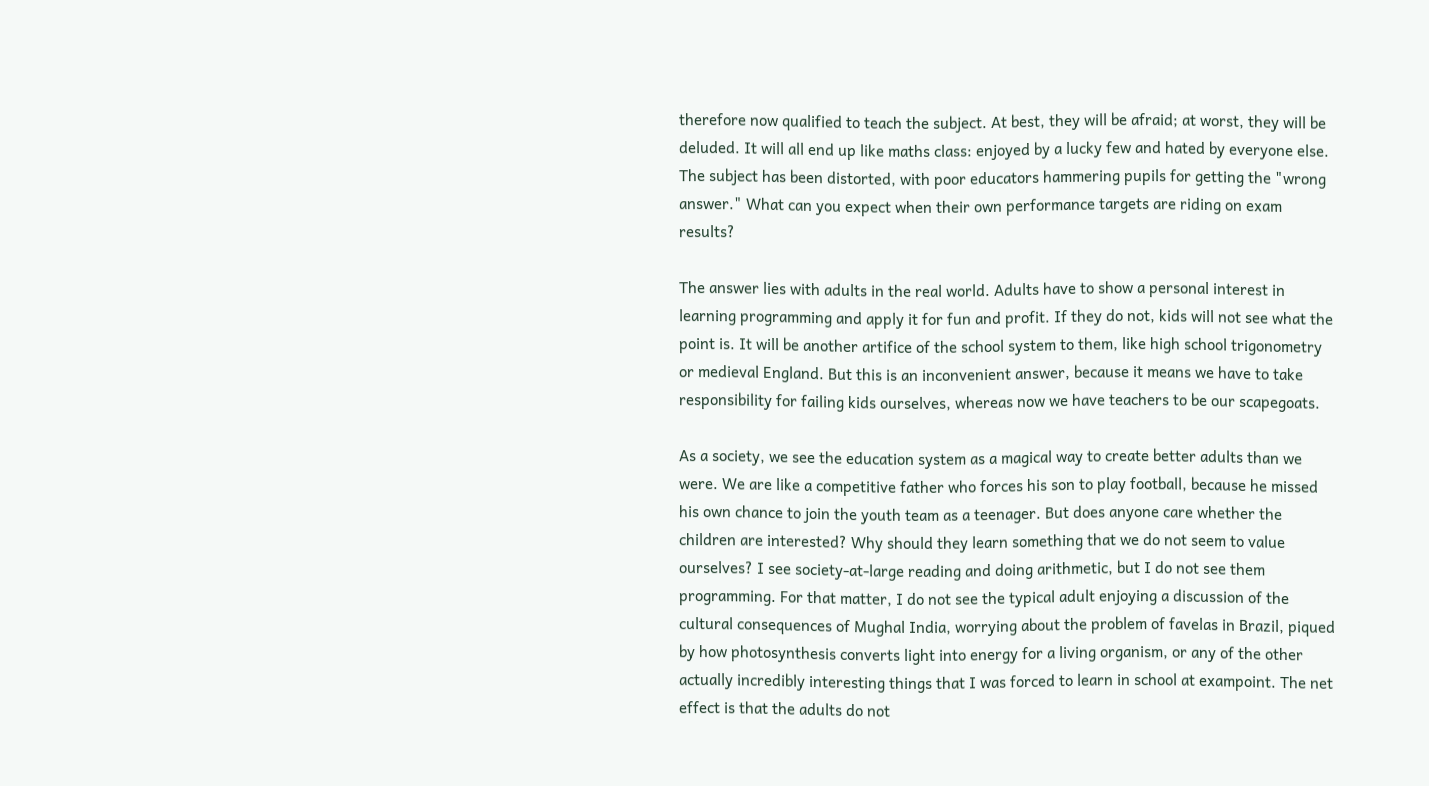therefore now qualified to teach the subject. At best, they will be afraid; at worst, they will be deluded. It will all end up like maths class: enjoyed by a lucky few and hated by everyone else. The subject has been distorted, with poor educators hammering pupils for getting the "wrong answer." What can you expect when their own performance targets are riding on exam results?

The answer lies with adults in the real world. Adults have to show a personal interest in learning programming and apply it for fun and profit. If they do not, kids will not see what the point is. It will be another artifice of the school system to them, like high school trigonometry or medieval England. But this is an inconvenient answer, because it means we have to take responsibility for failing kids ourselves, whereas now we have teachers to be our scapegoats.

As a society, we see the education system as a magical way to create better adults than we were. We are like a competitive father who forces his son to play football, because he missed his own chance to join the youth team as a teenager. But does anyone care whether the children are interested? Why should they learn something that we do not seem to value ourselves? I see society-at-large reading and doing arithmetic, but I do not see them programming. For that matter, I do not see the typical adult enjoying a discussion of the cultural consequences of Mughal India, worrying about the problem of favelas in Brazil, piqued by how photosynthesis converts light into energy for a living organism, or any of the other actually incredibly interesting things that I was forced to learn in school at exampoint. The net effect is that the adults do not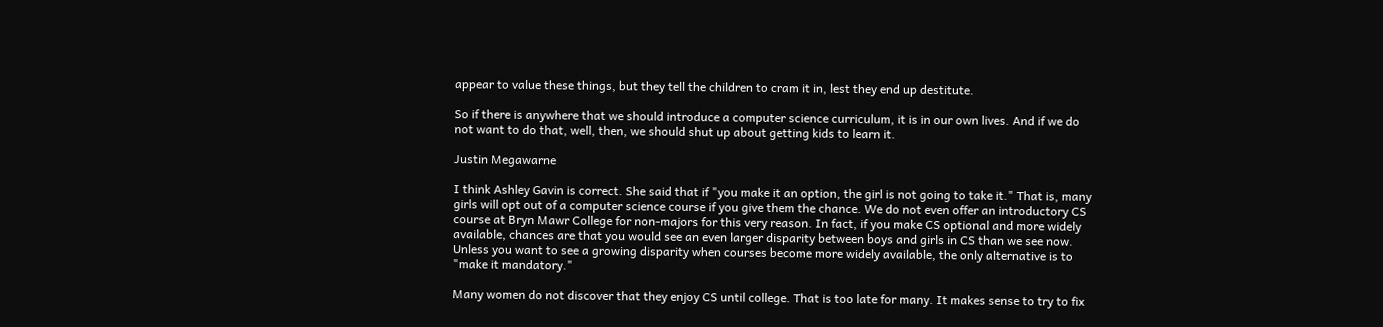appear to value these things, but they tell the children to cram it in, lest they end up destitute.

So if there is anywhere that we should introduce a computer science curriculum, it is in our own lives. And if we do not want to do that, well, then, we should shut up about getting kids to learn it.

Justin Megawarne

I think Ashley Gavin is correct. She said that if "you make it an option, the girl is not going to take it." That is, many girls will opt out of a computer science course if you give them the chance. We do not even offer an introductory CS course at Bryn Mawr College for non-majors for this very reason. In fact, if you make CS optional and more widely available, chances are that you would see an even larger disparity between boys and girls in CS than we see now. Unless you want to see a growing disparity when courses become more widely available, the only alternative is to "make it mandatory."

Many women do not discover that they enjoy CS until college. That is too late for many. It makes sense to try to fix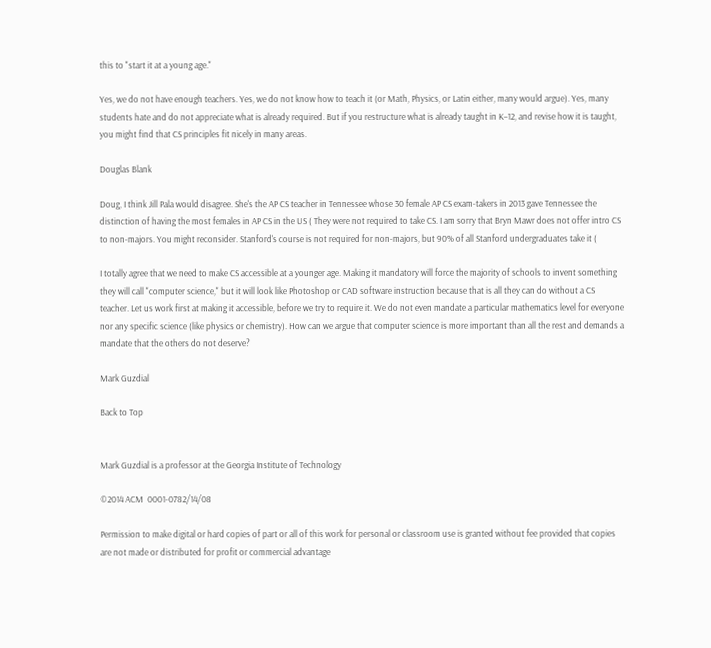this to "start it at a young age."

Yes, we do not have enough teachers. Yes, we do not know how to teach it (or Math, Physics, or Latin either, many would argue). Yes, many students hate and do not appreciate what is already required. But if you restructure what is already taught in K–12, and revise how it is taught, you might find that CS principles fit nicely in many areas.

Douglas Blank

Doug, I think Jill Pala would disagree. She's the AP CS teacher in Tennessee whose 30 female AP CS exam-takers in 2013 gave Tennessee the distinction of having the most females in AP CS in the US ( They were not required to take CS. I am sorry that Bryn Mawr does not offer intro CS to non-majors. You might reconsider. Stanford's course is not required for non-majors, but 90% of all Stanford undergraduates take it (

I totally agree that we need to make CS accessible at a younger age. Making it mandatory will force the majority of schools to invent something they will call "computer science," but it will look like Photoshop or CAD software instruction because that is all they can do without a CS teacher. Let us work first at making it accessible, before we try to require it. We do not even mandate a particular mathematics level for everyone nor any specific science (like physics or chemistry). How can we argue that computer science is more important than all the rest and demands a mandate that the others do not deserve?

Mark Guzdial

Back to Top


Mark Guzdial is a professor at the Georgia Institute of Technology

©2014 ACM  0001-0782/14/08

Permission to make digital or hard copies of part or all of this work for personal or classroom use is granted without fee provided that copies are not made or distributed for profit or commercial advantage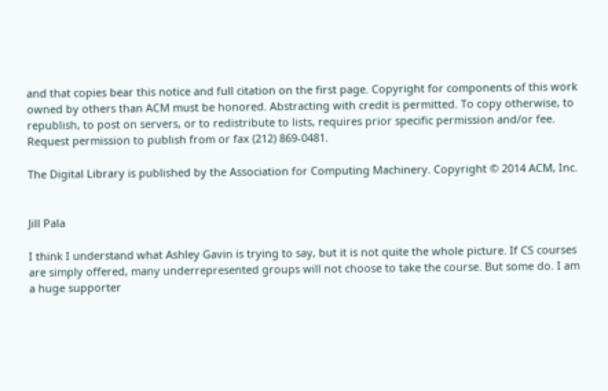and that copies bear this notice and full citation on the first page. Copyright for components of this work owned by others than ACM must be honored. Abstracting with credit is permitted. To copy otherwise, to republish, to post on servers, or to redistribute to lists, requires prior specific permission and/or fee. Request permission to publish from or fax (212) 869-0481.

The Digital Library is published by the Association for Computing Machinery. Copyright © 2014 ACM, Inc.


Jill Pala

I think I understand what Ashley Gavin is trying to say, but it is not quite the whole picture. If CS courses are simply offered, many underrepresented groups will not choose to take the course. But some do. I am a huge supporter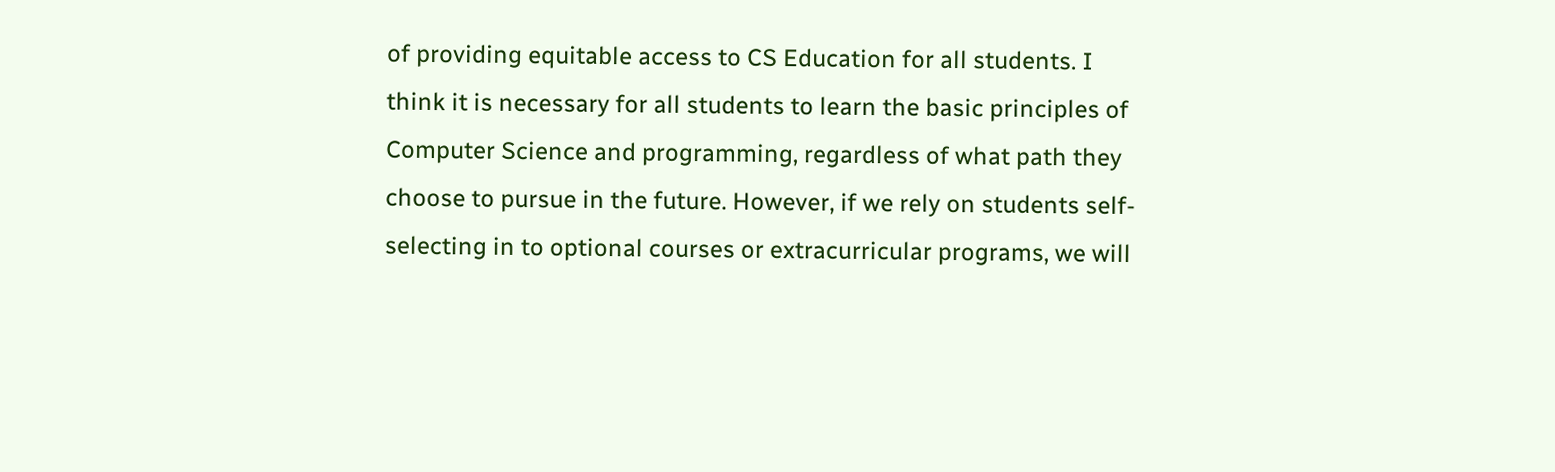of providing equitable access to CS Education for all students. I think it is necessary for all students to learn the basic principles of Computer Science and programming, regardless of what path they choose to pursue in the future. However, if we rely on students self-selecting in to optional courses or extracurricular programs, we will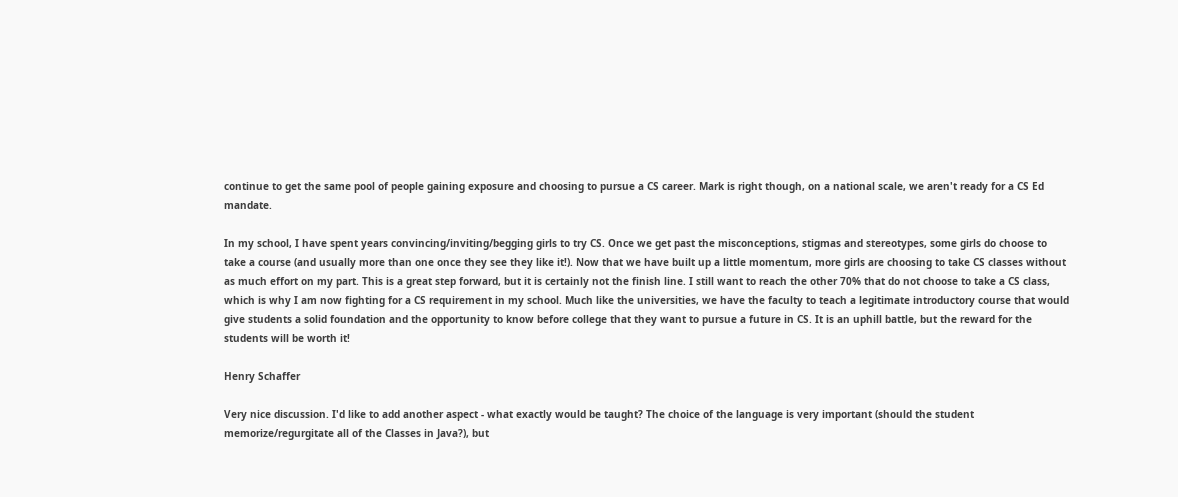continue to get the same pool of people gaining exposure and choosing to pursue a CS career. Mark is right though, on a national scale, we aren't ready for a CS Ed mandate.

In my school, I have spent years convincing/inviting/begging girls to try CS. Once we get past the misconceptions, stigmas and stereotypes, some girls do choose to take a course (and usually more than one once they see they like it!). Now that we have built up a little momentum, more girls are choosing to take CS classes without as much effort on my part. This is a great step forward, but it is certainly not the finish line. I still want to reach the other 70% that do not choose to take a CS class, which is why I am now fighting for a CS requirement in my school. Much like the universities, we have the faculty to teach a legitimate introductory course that would give students a solid foundation and the opportunity to know before college that they want to pursue a future in CS. It is an uphill battle, but the reward for the students will be worth it!

Henry Schaffer

Very nice discussion. I'd like to add another aspect - what exactly would be taught? The choice of the language is very important (should the student memorize/regurgitate all of the Classes in Java?), but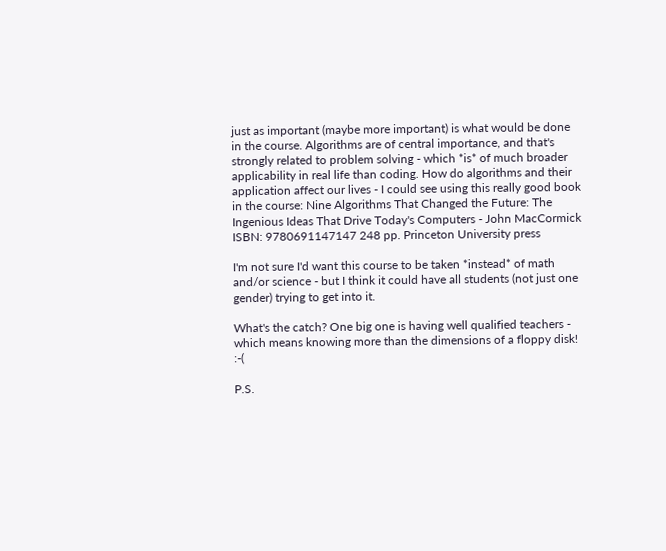just as important (maybe more important) is what would be done in the course. Algorithms are of central importance, and that's strongly related to problem solving - which *is* of much broader applicability in real life than coding. How do algorithms and their application affect our lives - I could see using this really good book in the course: Nine Algorithms That Changed the Future: The Ingenious Ideas That Drive Today's Computers - John MacCormick ISBN: 9780691147147 248 pp. Princeton University press

I'm not sure I'd want this course to be taken *instead* of math and/or science - but I think it could have all students (not just one gender) trying to get into it.

What's the catch? One big one is having well qualified teachers - which means knowing more than the dimensions of a floppy disk! :-(

P.S.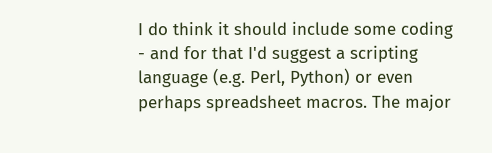I do think it should include some coding - and for that I'd suggest a scripting language (e.g. Perl, Python) or even perhaps spreadsheet macros. The major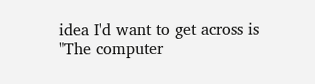idea I'd want to get across is "The computer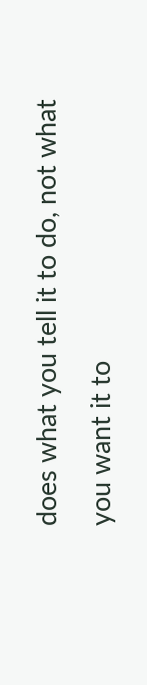does what you tell it to do, not what you want it to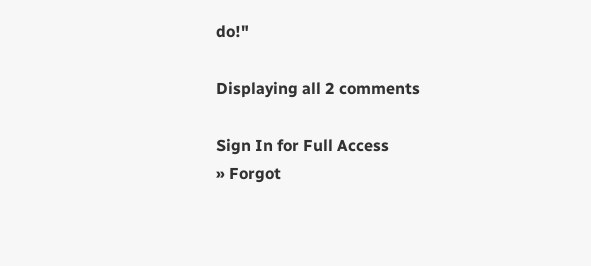do!"

Displaying all 2 comments

Sign In for Full Access
» Forgot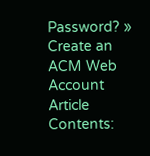Password? » Create an ACM Web Account
Article Contents: